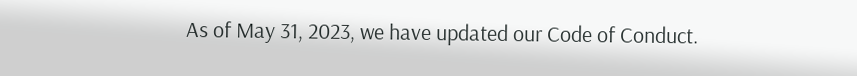As of May 31, 2023, we have updated our Code of Conduct.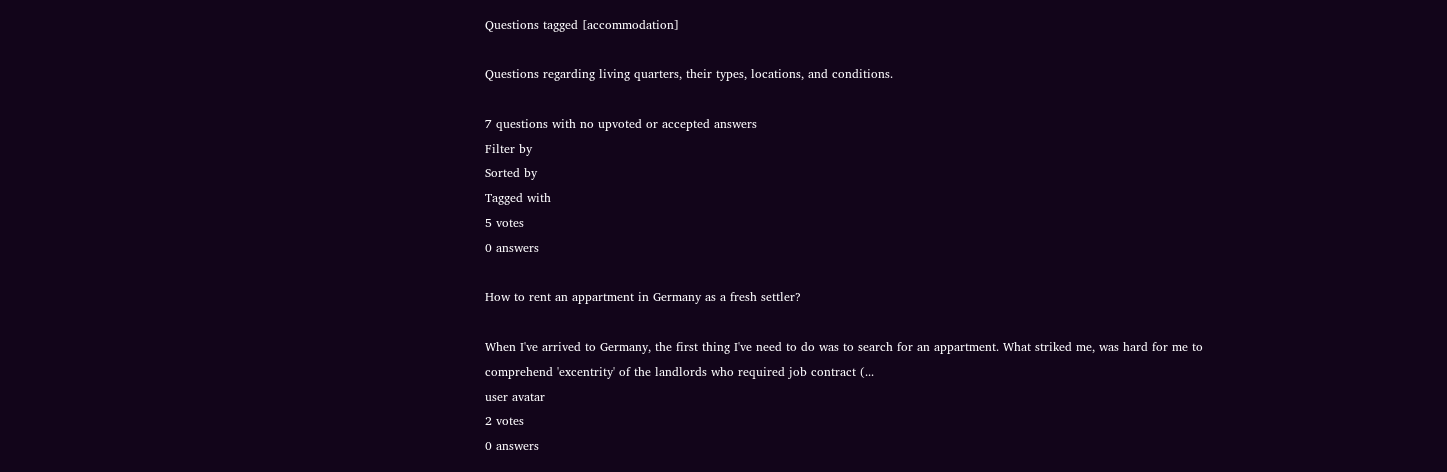Questions tagged [accommodation]

Questions regarding living quarters, their types, locations, and conditions.

7 questions with no upvoted or accepted answers
Filter by
Sorted by
Tagged with
5 votes
0 answers

How to rent an appartment in Germany as a fresh settler?

When I've arrived to Germany, the first thing I've need to do was to search for an appartment. What striked me, was hard for me to comprehend 'excentrity' of the landlords who required job contract (...
user avatar
2 votes
0 answers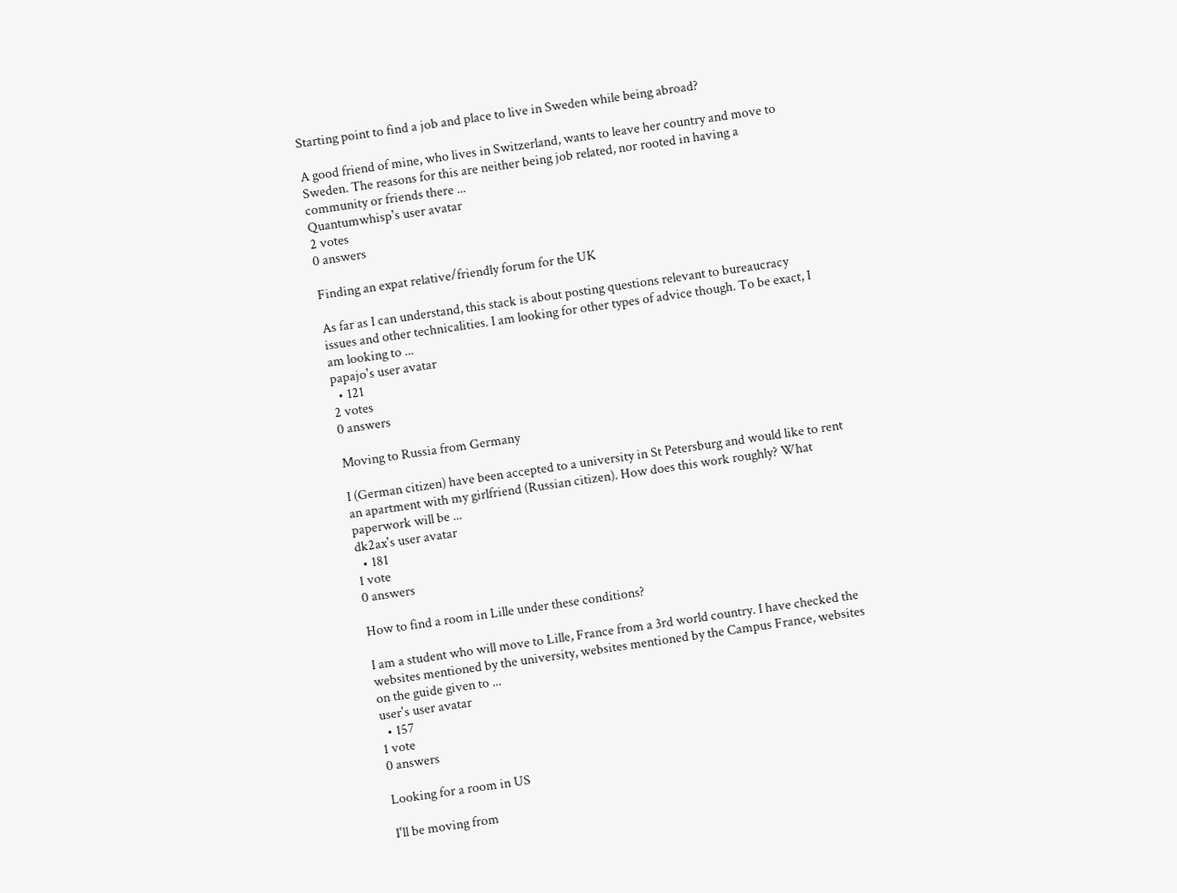Starting point to find a job and place to live in Sweden while being abroad?

A good friend of mine, who lives in Switzerland, wants to leave her country and move to Sweden. The reasons for this are neither being job related, nor rooted in having a community or friends there ...
Quantumwhisp's user avatar
2 votes
0 answers

Finding an expat relative/friendly forum for the UK

As far as I can understand, this stack is about posting questions relevant to bureaucracy issues and other technicalities. I am looking for other types of advice though. To be exact, I am looking to ...
papajo's user avatar
  • 121
2 votes
0 answers

Moving to Russia from Germany

I (German citizen) have been accepted to a university in St Petersburg and would like to rent an apartment with my girlfriend (Russian citizen). How does this work roughly? What paperwork will be ...
dk2ax's user avatar
  • 181
1 vote
0 answers

How to find a room in Lille under these conditions?

I am a student who will move to Lille, France from a 3rd world country. I have checked the websites mentioned by the university, websites mentioned by the Campus France, websites on the guide given to ...
user's user avatar
  • 157
1 vote
0 answers

Looking for a room in US

I'll be moving from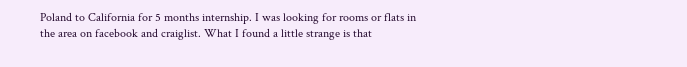Poland to California for 5 months internship. I was looking for rooms or flats in the area on facebook and craiglist. What I found a little strange is that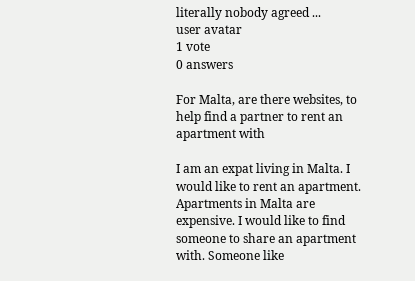literally nobody agreed ...
user avatar
1 vote
0 answers

For Malta, are there websites, to help find a partner to rent an apartment with

I am an expat living in Malta. I would like to rent an apartment. Apartments in Malta are expensive. I would like to find someone to share an apartment with. Someone like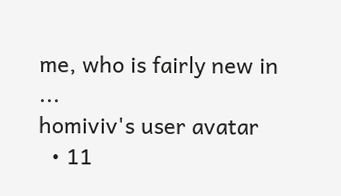me, who is fairly new in ...
homiviv's user avatar
  • 11